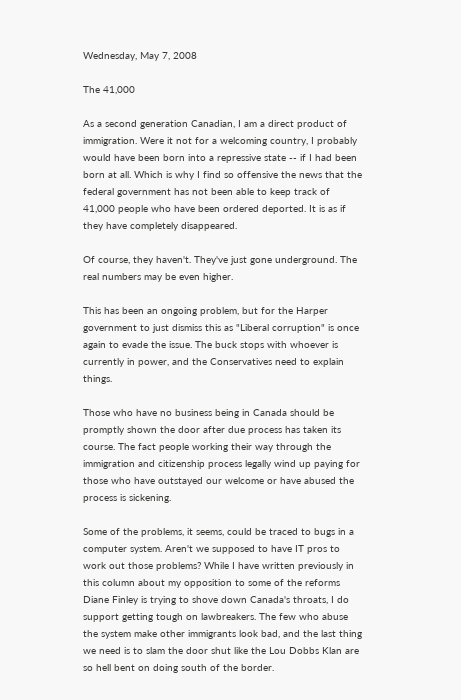Wednesday, May 7, 2008

The 41,000

As a second generation Canadian, I am a direct product of immigration. Were it not for a welcoming country, I probably would have been born into a repressive state -- if I had been born at all. Which is why I find so offensive the news that the federal government has not been able to keep track of 41,000 people who have been ordered deported. It is as if they have completely disappeared.

Of course, they haven't. They've just gone underground. The real numbers may be even higher.

This has been an ongoing problem, but for the Harper government to just dismiss this as "Liberal corruption" is once again to evade the issue. The buck stops with whoever is currently in power, and the Conservatives need to explain things.

Those who have no business being in Canada should be promptly shown the door after due process has taken its course. The fact people working their way through the immigration and citizenship process legally wind up paying for those who have outstayed our welcome or have abused the process is sickening.

Some of the problems, it seems, could be traced to bugs in a computer system. Aren't we supposed to have IT pros to work out those problems? While I have written previously in this column about my opposition to some of the reforms Diane Finley is trying to shove down Canada's throats, I do support getting tough on lawbreakers. The few who abuse the system make other immigrants look bad, and the last thing we need is to slam the door shut like the Lou Dobbs Klan are so hell bent on doing south of the border.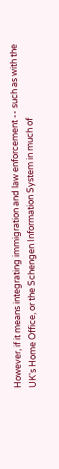However, if it means integrating immigration and law enforcement -- such as with the UK's Home Office, or the Schengen Information System in much of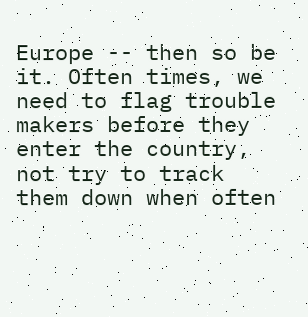Europe -- then so be it. Often times, we need to flag trouble makers before they enter the country, not try to track them down when often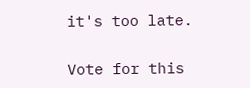it's too late.

Vote for this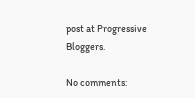post at Progressive Bloggers.

No comments: